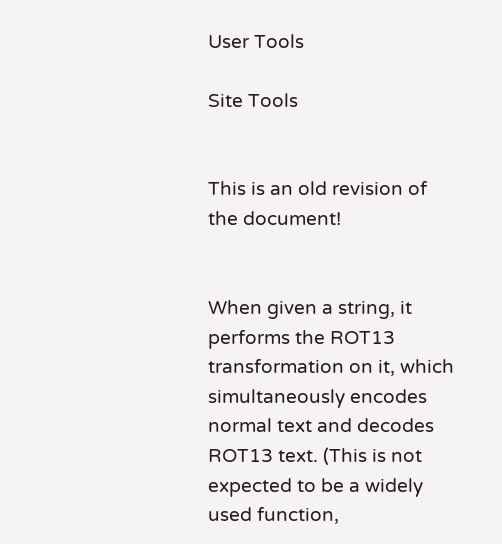User Tools

Site Tools


This is an old revision of the document!


When given a string, it performs the ROT13 transformation on it, which simultaneously encodes normal text and decodes ROT13 text. (This is not expected to be a widely used function,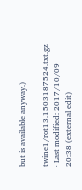but is available anyway.)

twine1/rot13.1503187524.txt.gz · Last modified: 2017/10/09 20:38 (external edit)